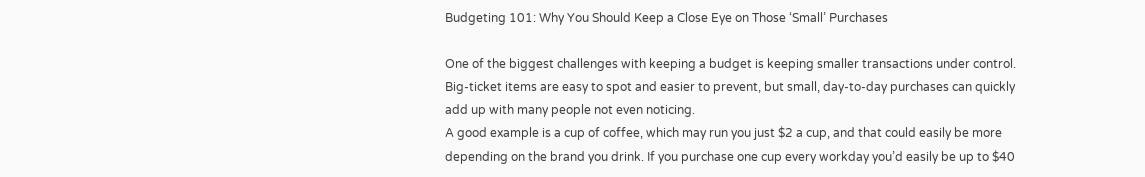Budgeting 101: Why You Should Keep a Close Eye on Those ‘Small’ Purchases

One of the biggest challenges with keeping a budget is keeping smaller transactions under control. Big-ticket items are easy to spot and easier to prevent, but small, day-to-day purchases can quickly add up with many people not even noticing.
A good example is a cup of coffee, which may run you just $2 a cup, and that could easily be more depending on the brand you drink. If you purchase one cup every workday you’d easily be up to $40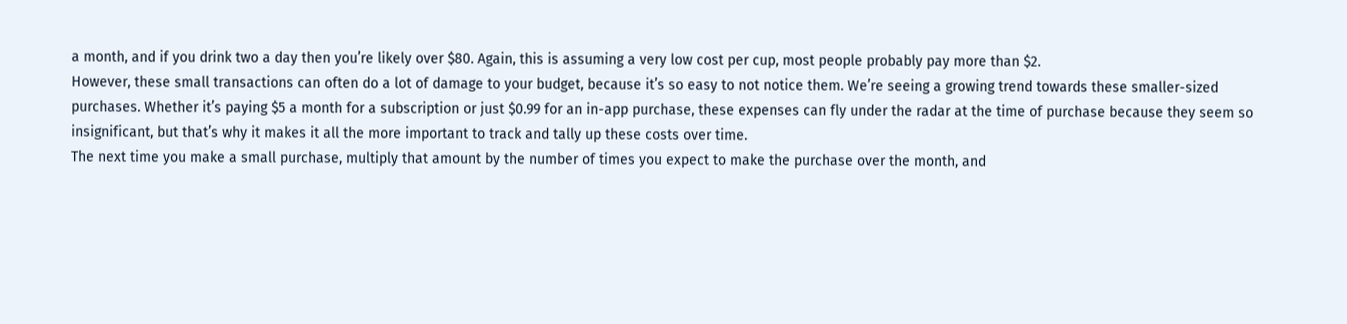a month, and if you drink two a day then you’re likely over $80. Again, this is assuming a very low cost per cup, most people probably pay more than $2.
However, these small transactions can often do a lot of damage to your budget, because it’s so easy to not notice them. We’re seeing a growing trend towards these smaller-sized purchases. Whether it’s paying $5 a month for a subscription or just $0.99 for an in-app purchase, these expenses can fly under the radar at the time of purchase because they seem so insignificant, but that’s why it makes it all the more important to track and tally up these costs over time.
The next time you make a small purchase, multiply that amount by the number of times you expect to make the purchase over the month, and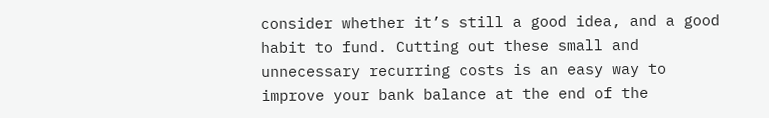consider whether it’s still a good idea, and a good habit to fund. Cutting out these small and unnecessary recurring costs is an easy way to improve your bank balance at the end of the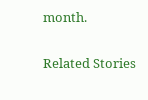month.

Related Stories